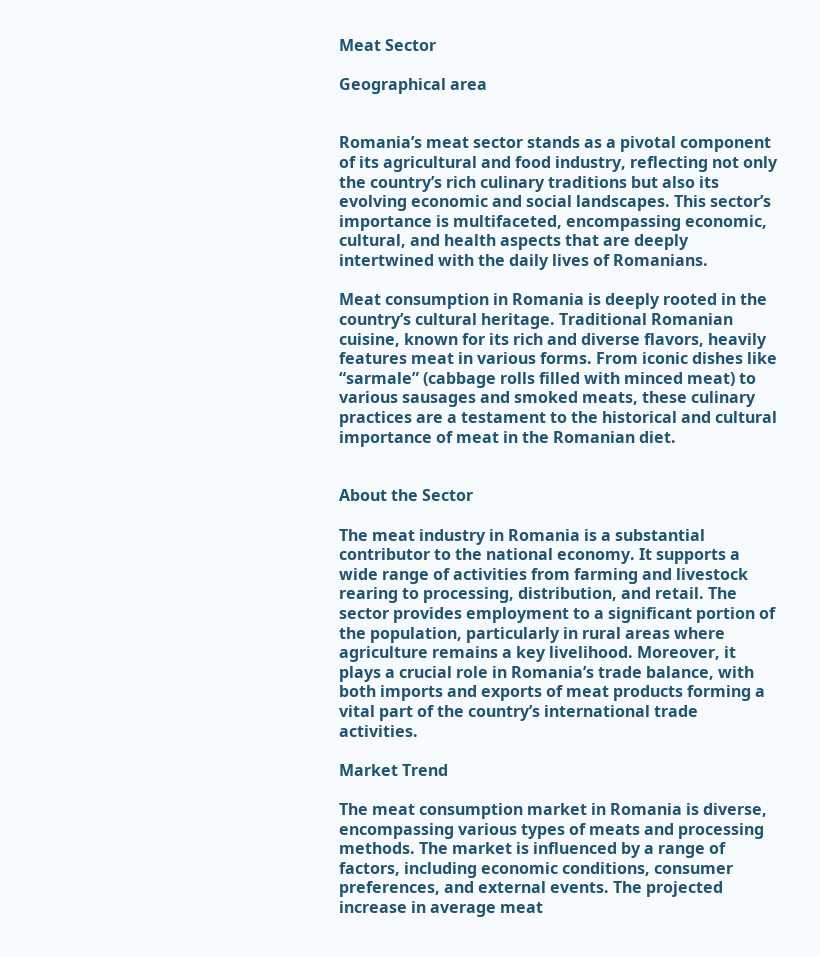Meat Sector

Geographical area


Romania’s meat sector stands as a pivotal component of its agricultural and food industry, reflecting not only the country’s rich culinary traditions but also its evolving economic and social landscapes. This sector’s importance is multifaceted, encompassing economic, cultural, and health aspects that are deeply intertwined with the daily lives of Romanians.

Meat consumption in Romania is deeply rooted in the country’s cultural heritage. Traditional Romanian cuisine, known for its rich and diverse flavors, heavily features meat in various forms. From iconic dishes like “sarmale” (cabbage rolls filled with minced meat) to various sausages and smoked meats, these culinary practices are a testament to the historical and cultural importance of meat in the Romanian diet.


About the Sector

The meat industry in Romania is a substantial contributor to the national economy. It supports a wide range of activities from farming and livestock rearing to processing, distribution, and retail. The sector provides employment to a significant portion of the population, particularly in rural areas where agriculture remains a key livelihood. Moreover, it plays a crucial role in Romania’s trade balance, with both imports and exports of meat products forming a vital part of the country’s international trade activities.

Market Trend

The meat consumption market in Romania is diverse, encompassing various types of meats and processing methods. The market is influenced by a range of factors, including economic conditions, consumer preferences, and external events. The projected increase in average meat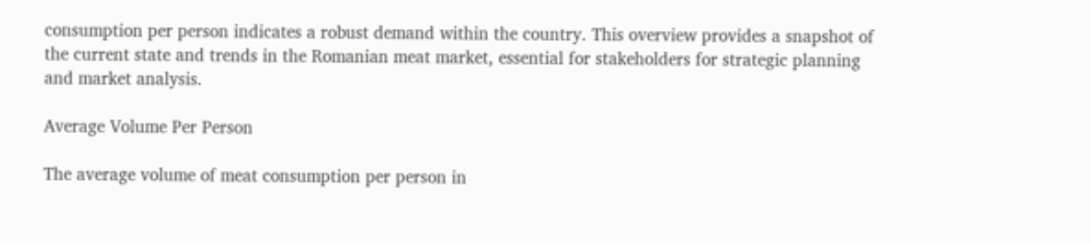consumption per person indicates a robust demand within the country. This overview provides a snapshot of the current state and trends in the Romanian meat market, essential for stakeholders for strategic planning and market analysis.

Average Volume Per Person

The average volume of meat consumption per person in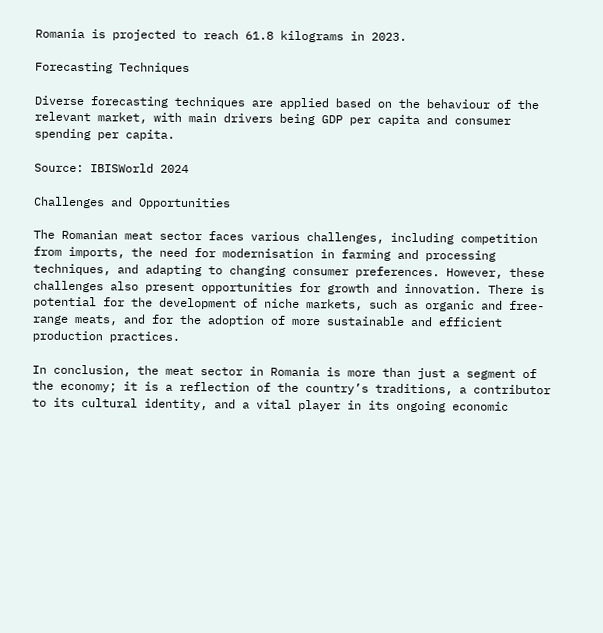Romania is projected to reach 61.8 kilograms in 2023.

Forecasting Techniques

Diverse forecasting techniques are applied based on the behaviour of the relevant market, with main drivers being GDP per capita and consumer spending per capita.

Source: IBISWorld 2024

Challenges and Opportunities

The Romanian meat sector faces various challenges, including competition from imports, the need for modernisation in farming and processing techniques, and adapting to changing consumer preferences. However, these challenges also present opportunities for growth and innovation. There is potential for the development of niche markets, such as organic and free-range meats, and for the adoption of more sustainable and efficient production practices.

In conclusion, the meat sector in Romania is more than just a segment of the economy; it is a reflection of the country’s traditions, a contributor to its cultural identity, and a vital player in its ongoing economic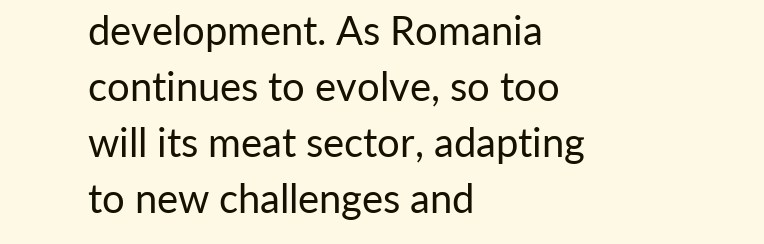development. As Romania continues to evolve, so too will its meat sector, adapting to new challenges and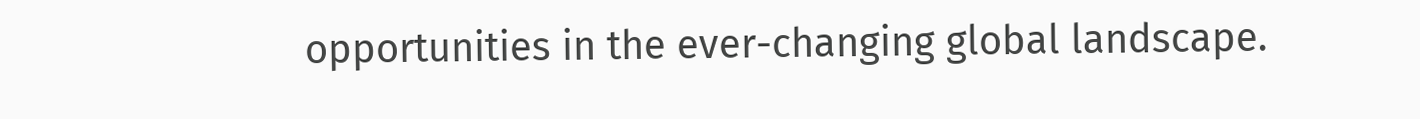opportunities in the ever-changing global landscape.